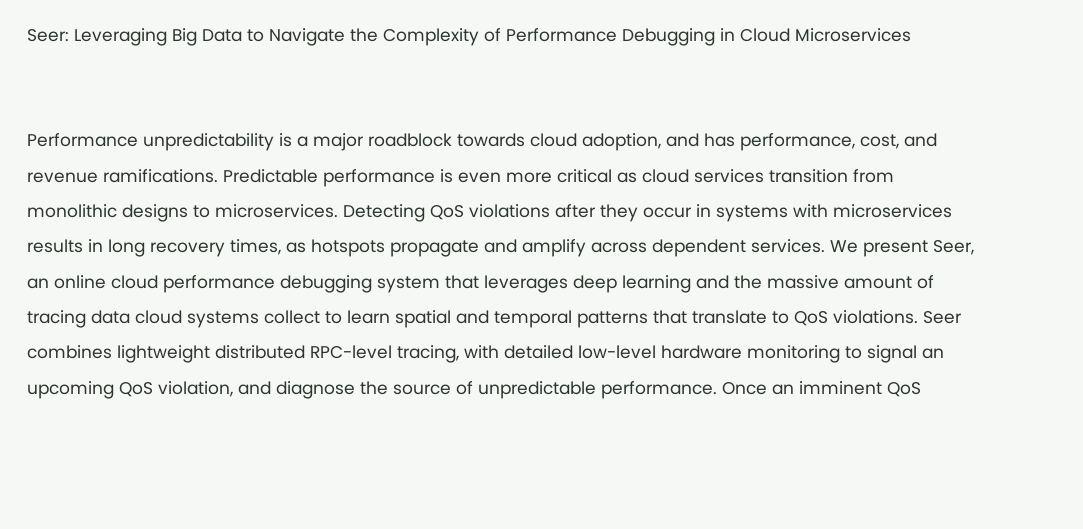Seer: Leveraging Big Data to Navigate the Complexity of Performance Debugging in Cloud Microservices


Performance unpredictability is a major roadblock towards cloud adoption, and has performance, cost, and revenue ramifications. Predictable performance is even more critical as cloud services transition from monolithic designs to microservices. Detecting QoS violations after they occur in systems with microservices results in long recovery times, as hotspots propagate and amplify across dependent services. We present Seer, an online cloud performance debugging system that leverages deep learning and the massive amount of tracing data cloud systems collect to learn spatial and temporal patterns that translate to QoS violations. Seer combines lightweight distributed RPC-level tracing, with detailed low-level hardware monitoring to signal an upcoming QoS violation, and diagnose the source of unpredictable performance. Once an imminent QoS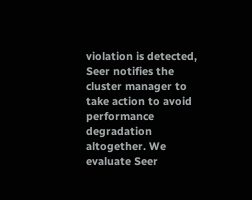violation is detected, Seer notifies the cluster manager to take action to avoid performance degradation altogether. We evaluate Seer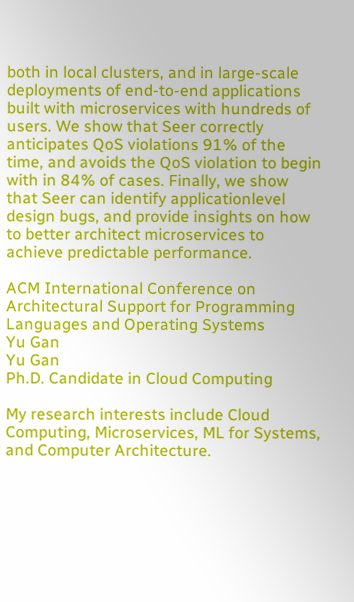both in local clusters, and in large-scale deployments of end-to-end applications built with microservices with hundreds of users. We show that Seer correctly anticipates QoS violations 91% of the time, and avoids the QoS violation to begin with in 84% of cases. Finally, we show that Seer can identify applicationlevel design bugs, and provide insights on how to better architect microservices to achieve predictable performance.

ACM International Conference on Architectural Support for Programming Languages and Operating Systems
Yu Gan
Yu Gan
Ph.D. Candidate in Cloud Computing

My research interests include Cloud Computing, Microservices, ML for Systems, and Computer Architecture.